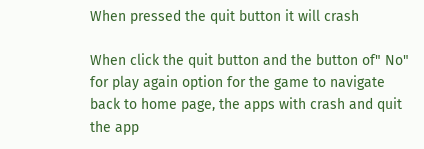When pressed the quit button it will crash

When click the quit button and the button of" No" for play again option for the game to navigate back to home page, the apps with crash and quit the app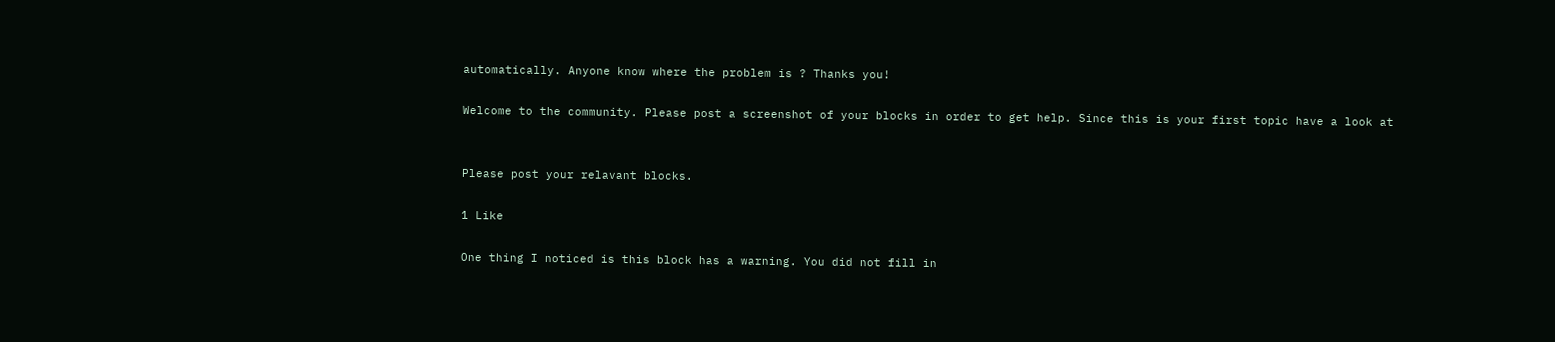automatically. Anyone know where the problem is ? Thanks you!

Welcome to the community. Please post a screenshot of your blocks in order to get help. Since this is your first topic have a look at


Please post your relavant blocks.

1 Like

One thing I noticed is this block has a warning. You did not fill in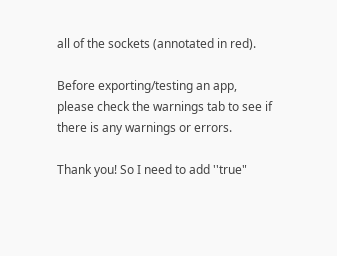all of the sockets (annotated in red).

Before exporting/testing an app, please check the warnings tab to see if there is any warnings or errors.

Thank you! So I need to add ''true"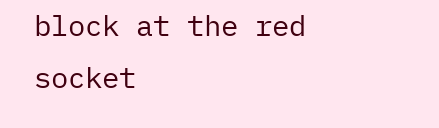block at the red socket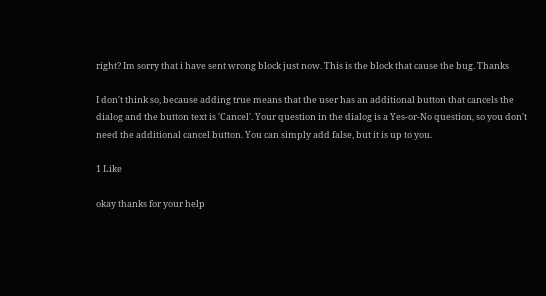right? Im sorry that i have sent wrong block just now. This is the block that cause the bug. Thanks

I don't think so, because adding true means that the user has an additional button that cancels the dialog and the button text is 'Cancel'. Your question in the dialog is a Yes-or-No question, so you don't need the additional cancel button. You can simply add false, but it is up to you.

1 Like

okay thanks for your help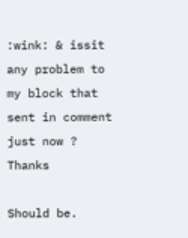:wink: & issit any problem to my block that sent in comment just now ? Thanks

Should be.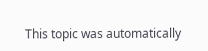This topic was automatically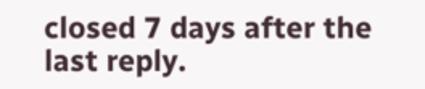closed 7 days after the last reply.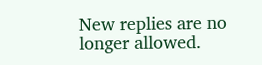New replies are no longer allowed.